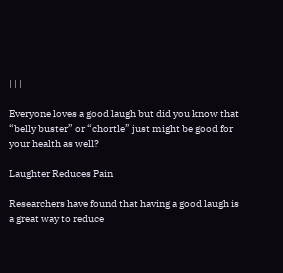| | |

Everyone loves a good laugh but did you know that “belly buster” or “chortle” just might be good for your health as well?

Laughter Reduces Pain

Researchers have found that having a good laugh is a great way to reduce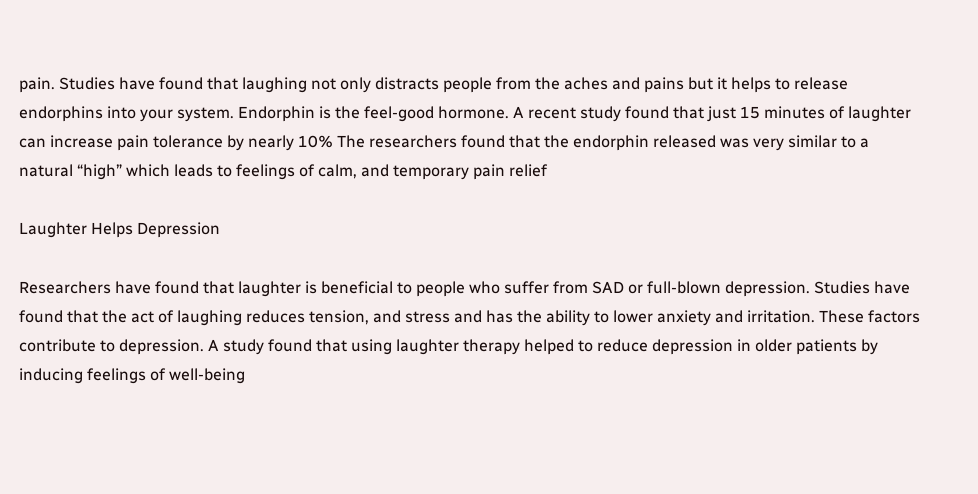pain. Studies have found that laughing not only distracts people from the aches and pains but it helps to release endorphins into your system. Endorphin is the feel-good hormone. A recent study found that just 15 minutes of laughter can increase pain tolerance by nearly 10% The researchers found that the endorphin released was very similar to a natural “high” which leads to feelings of calm, and temporary pain relief

Laughter Helps Depression

Researchers have found that laughter is beneficial to people who suffer from SAD or full-blown depression. Studies have found that the act of laughing reduces tension, and stress and has the ability to lower anxiety and irritation. These factors contribute to depression. A study found that using laughter therapy helped to reduce depression in older patients by inducing feelings of well-being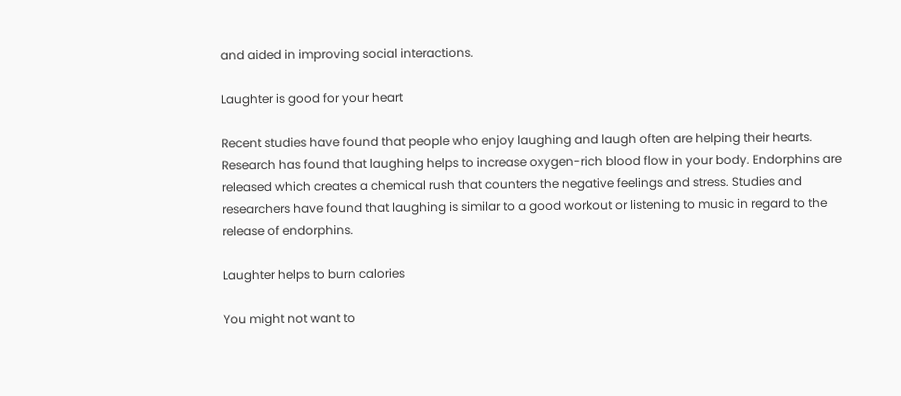and aided in improving social interactions.

Laughter is good for your heart

Recent studies have found that people who enjoy laughing and laugh often are helping their hearts. Research has found that laughing helps to increase oxygen-rich blood flow in your body. Endorphins are released which creates a chemical rush that counters the negative feelings and stress. Studies and researchers have found that laughing is similar to a good workout or listening to music in regard to the release of endorphins.

Laughter helps to burn calories

You might not want to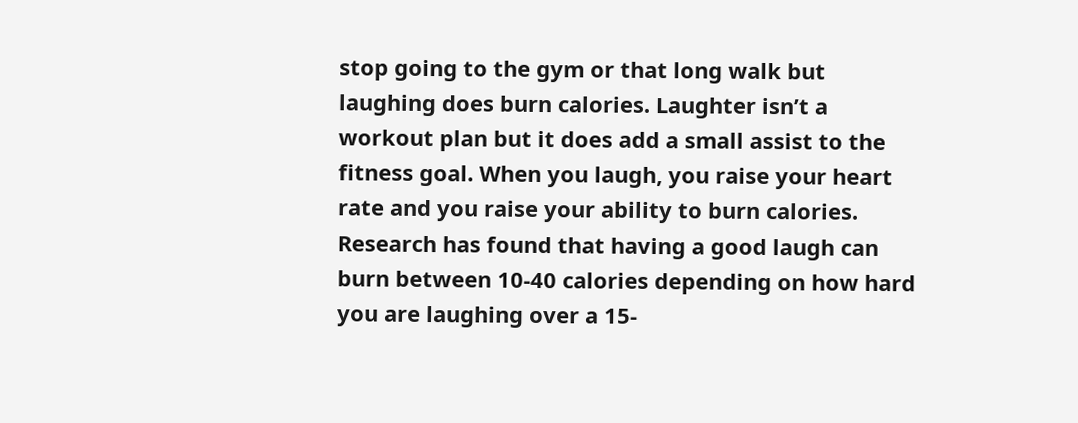stop going to the gym or that long walk but laughing does burn calories. Laughter isn’t a workout plan but it does add a small assist to the fitness goal. When you laugh, you raise your heart rate and you raise your ability to burn calories. Research has found that having a good laugh can burn between 10-40 calories depending on how hard you are laughing over a 15-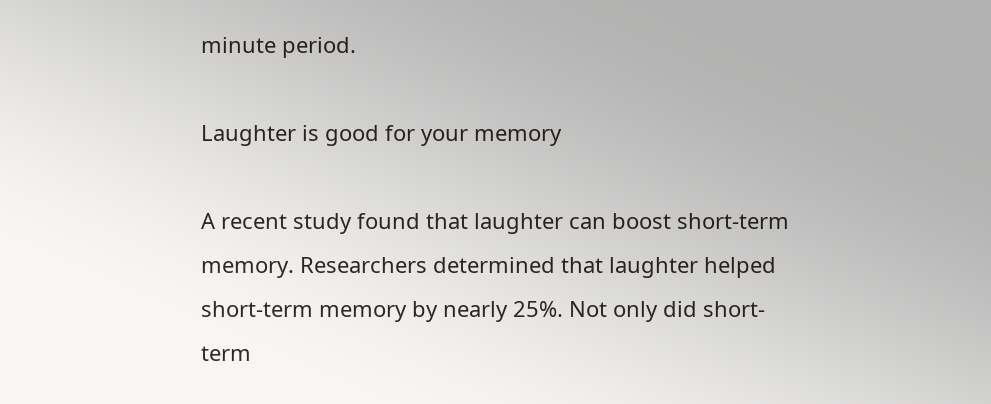minute period.

Laughter is good for your memory

A recent study found that laughter can boost short-term memory. Researchers determined that laughter helped short-term memory by nearly 25%. Not only did short-term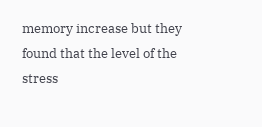memory increase but they found that the level of the stress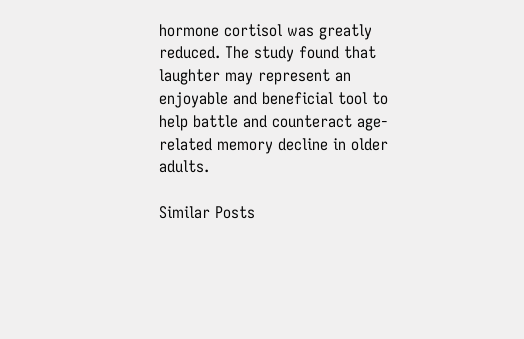hormone cortisol was greatly reduced. The study found that laughter may represent an enjoyable and beneficial tool to help battle and counteract age-related memory decline in older adults.

Similar Posts